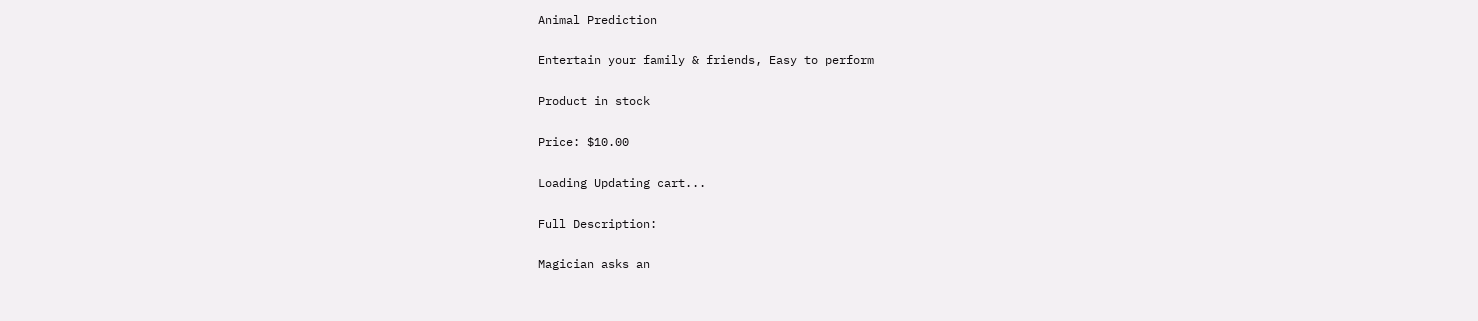Animal Prediction

Entertain your family & friends, Easy to perform

Product in stock

Price: $10.00

Loading Updating cart...

Full Description:

Magician asks an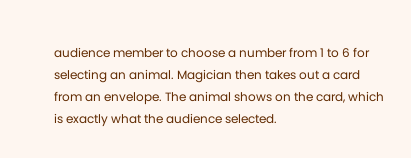audience member to choose a number from 1 to 6 for selecting an animal. Magician then takes out a card from an envelope. The animal shows on the card, which is exactly what the audience selected.